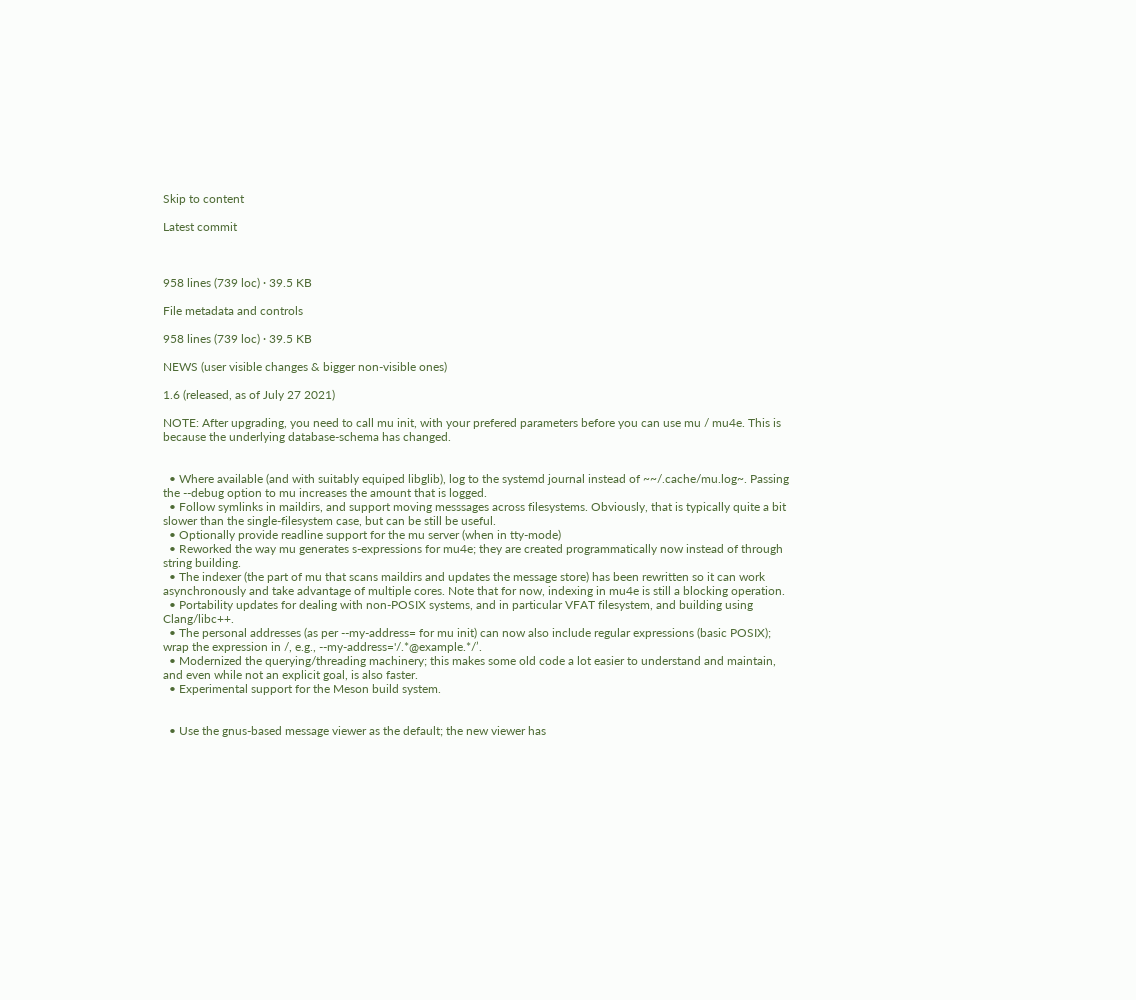Skip to content

Latest commit



958 lines (739 loc) · 39.5 KB

File metadata and controls

958 lines (739 loc) · 39.5 KB

NEWS (user visible changes & bigger non-visible ones)

1.6 (released, as of July 27 2021)

NOTE: After upgrading, you need to call mu init, with your prefered parameters before you can use mu / mu4e. This is because the underlying database-schema has changed.


  • Where available (and with suitably equiped libglib), log to the systemd journal instead of ~~/.cache/mu.log~. Passing the --debug option to mu increases the amount that is logged.
  • Follow symlinks in maildirs, and support moving messsages across filesystems. Obviously, that is typically quite a bit slower than the single-filesystem case, but can be still be useful.
  • Optionally provide readline support for the mu server (when in tty-mode)
  • Reworked the way mu generates s-expressions for mu4e; they are created programmatically now instead of through string building.
  • The indexer (the part of mu that scans maildirs and updates the message store) has been rewritten so it can work asynchronously and take advantage of multiple cores. Note that for now, indexing in mu4e is still a blocking operation.
  • Portability updates for dealing with non-POSIX systems, and in particular VFAT filesystem, and building using Clang/libc++.
  • The personal addresses (as per --my-address= for mu init) can now also include regular expressions (basic POSIX); wrap the expression in /, e.g., --my-address='/.*@example.*/’.
  • Modernized the querying/threading machinery; this makes some old code a lot easier to understand and maintain, and even while not an explicit goal, is also faster.
  • Experimental support for the Meson build system.


  • Use the gnus-based message viewer as the default; the new viewer has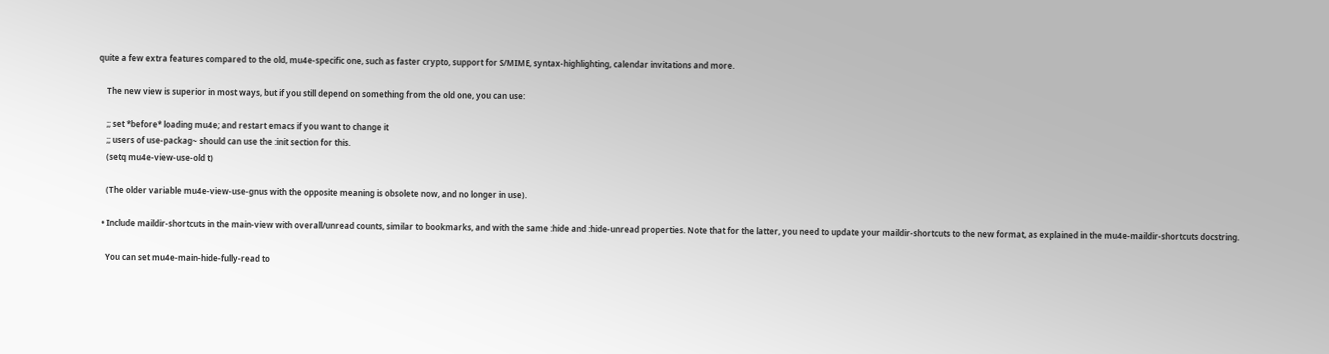quite a few extra features compared to the old, mu4e-specific one, such as faster crypto, support for S/MIME, syntax-highlighting, calendar invitations and more.

    The new view is superior in most ways, but if you still depend on something from the old one, you can use:

    ;; set *before* loading mu4e; and restart emacs if you want to change it
    ;; users of use-packag~ should can use the :init section for this.
    (setq mu4e-view-use-old t)

    (The older variable mu4e-view-use-gnus with the opposite meaning is obsolete now, and no longer in use).

  • Include maildir-shortcuts in the main-view with overall/unread counts, similar to bookmarks, and with the same :hide and :hide-unread properties. Note that for the latter, you need to update your maildir-shortcuts to the new format, as explained in the mu4e-maildir-shortcuts docstring.

    You can set mu4e-main-hide-fully-read to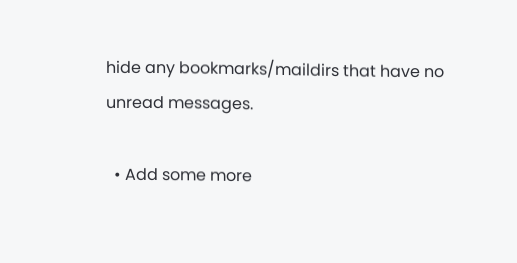hide any bookmarks/maildirs that have no unread messages.

  • Add some more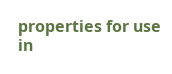properties for use in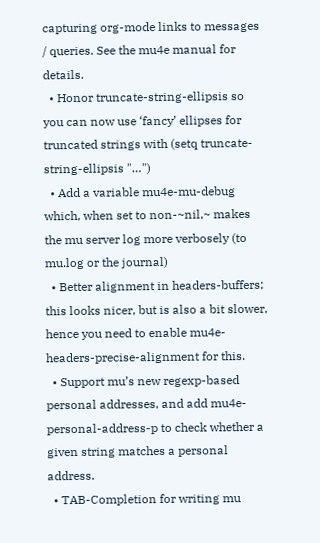capturing org-mode links to messages / queries. See the mu4e manual for details.
  • Honor truncate-string-ellipsis so you can now use ‘fancy’ ellipses for truncated strings with (setq truncate-string-ellipsis "…")
  • Add a variable mu4e-mu-debug which, when set to non-~nil,~ makes the mu server log more verbosely (to mu.log or the journal)
  • Better alignment in headers-buffers; this looks nicer, but is also a bit slower, hence you need to enable mu4e-headers-precise-alignment for this.
  • Support mu’s new regexp-based personal addresses, and add mu4e-personal-address-p to check whether a given string matches a personal address.
  • TAB-Completion for writing mu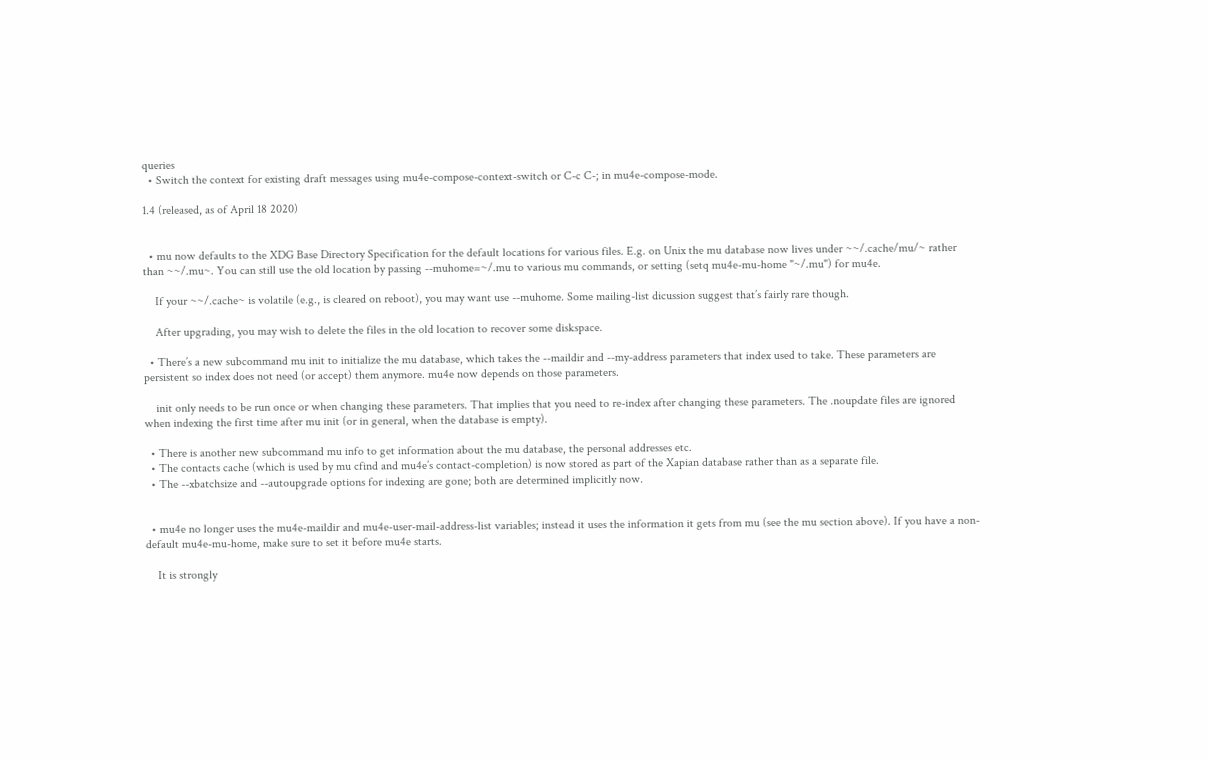queries
  • Switch the context for existing draft messages using mu4e-compose-context-switch or C-c C-; in mu4e-compose-mode.

1.4 (released, as of April 18 2020)


  • mu now defaults to the XDG Base Directory Specification for the default locations for various files. E.g. on Unix the mu database now lives under ~~/.cache/mu/~ rather than ~~/.mu~. You can still use the old location by passing --muhome=~/.mu to various mu commands, or setting (setq mu4e-mu-home "~/.mu") for mu4e.

    If your ~~/.cache~ is volatile (e.g., is cleared on reboot), you may want use --muhome. Some mailing-list dicussion suggest that’s fairly rare though.

    After upgrading, you may wish to delete the files in the old location to recover some diskspace.

  • There’s a new subcommand mu init to initialize the mu database, which takes the --maildir and --my-address parameters that index used to take. These parameters are persistent so index does not need (or accept) them anymore. mu4e now depends on those parameters.

    init only needs to be run once or when changing these parameters. That implies that you need to re-index after changing these parameters. The .noupdate files are ignored when indexing the first time after mu init (or in general, when the database is empty).

  • There is another new subcommand mu info to get information about the mu database, the personal addresses etc.
  • The contacts cache (which is used by mu cfind and mu4e’s contact-completion) is now stored as part of the Xapian database rather than as a separate file.
  • The --xbatchsize and --autoupgrade options for indexing are gone; both are determined implicitly now.


  • mu4e no longer uses the mu4e-maildir and mu4e-user-mail-address-list variables; instead it uses the information it gets from mu (see the mu section above). If you have a non-default mu4e-mu-home, make sure to set it before mu4e starts.

    It is strongly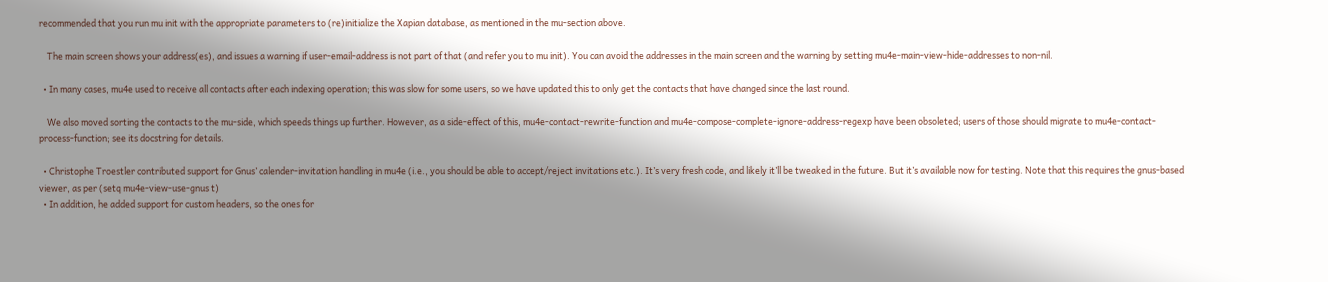recommended that you run mu init with the appropriate parameters to (re)initialize the Xapian database, as mentioned in the mu-section above.

    The main screen shows your address(es), and issues a warning if user-email-address is not part of that (and refer you to mu init). You can avoid the addresses in the main screen and the warning by setting mu4e-main-view-hide-addresses to non-nil.

  • In many cases, mu4e used to receive all contacts after each indexing operation; this was slow for some users, so we have updated this to only get the contacts that have changed since the last round.

    We also moved sorting the contacts to the mu-side, which speeds things up further. However, as a side-effect of this, mu4e-contact-rewrite-function and mu4e-compose-complete-ignore-address-regexp have been obsoleted; users of those should migrate to mu4e-contact-process-function; see its docstring for details.

  • Christophe Troestler contributed support for Gnus’ calender-invitation handling in mu4e (i.e., you should be able to accept/reject invitations etc.). It’s very fresh code, and likely it’ll be tweaked in the future. But it’s available now for testing. Note that this requires the gnus-based viewer, as per (setq mu4e-view-use-gnus t)
  • In addition, he added support for custom headers, so the ones for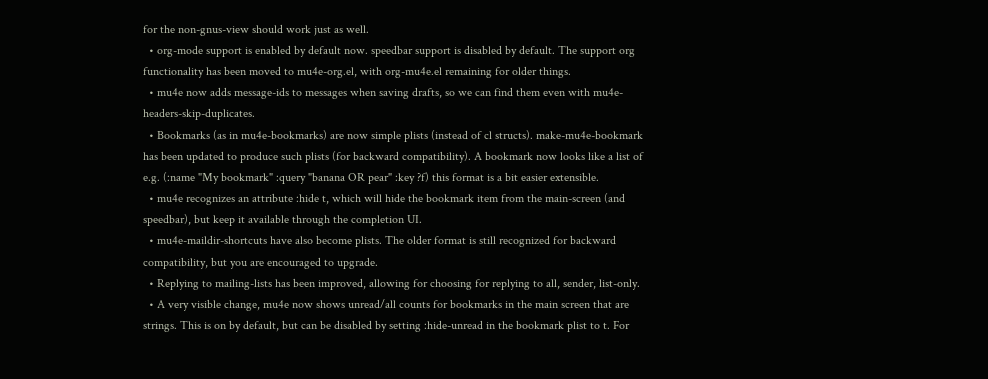for the non-gnus-view should work just as well.
  • org-mode support is enabled by default now. speedbar support is disabled by default. The support org functionality has been moved to mu4e-org.el, with org-mu4e.el remaining for older things.
  • mu4e now adds message-ids to messages when saving drafts, so we can find them even with mu4e-headers-skip-duplicates.
  • Bookmarks (as in mu4e-bookmarks) are now simple plists (instead of cl structs). make-mu4e-bookmark has been updated to produce such plists (for backward compatibility). A bookmark now looks like a list of e.g. (:name "My bookmark" :query "banana OR pear" :key ?f) this format is a bit easier extensible.
  • mu4e recognizes an attribute :hide t, which will hide the bookmark item from the main-screen (and speedbar), but keep it available through the completion UI.
  • mu4e-maildir-shortcuts have also become plists. The older format is still recognized for backward compatibility, but you are encouraged to upgrade.
  • Replying to mailing-lists has been improved, allowing for choosing for replying to all, sender, list-only.
  • A very visible change, mu4e now shows unread/all counts for bookmarks in the main screen that are strings. This is on by default, but can be disabled by setting :hide-unread in the bookmark plist to t. For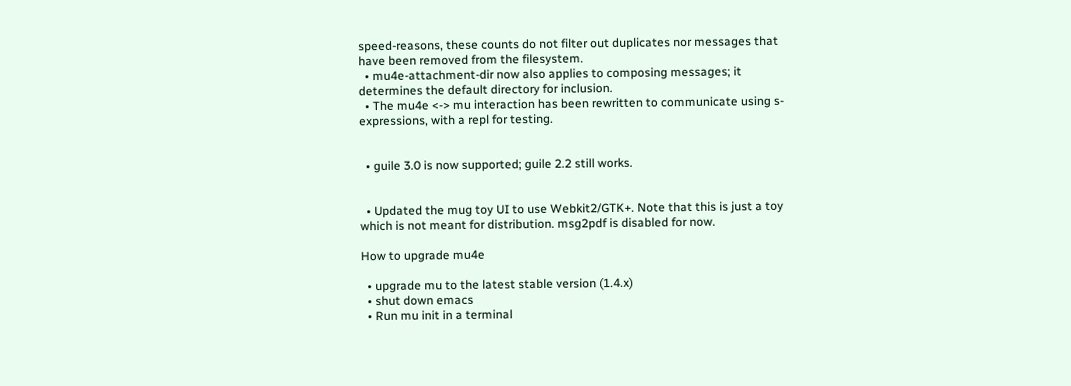speed-reasons, these counts do not filter out duplicates nor messages that have been removed from the filesystem.
  • mu4e-attachment-dir now also applies to composing messages; it determines the default directory for inclusion.
  • The mu4e <-> mu interaction has been rewritten to communicate using s-expressions, with a repl for testing.


  • guile 3.0 is now supported; guile 2.2 still works.


  • Updated the mug toy UI to use Webkit2/GTK+. Note that this is just a toy which is not meant for distribution. msg2pdf is disabled for now.

How to upgrade mu4e

  • upgrade mu to the latest stable version (1.4.x)
  • shut down emacs
  • Run mu init in a terminal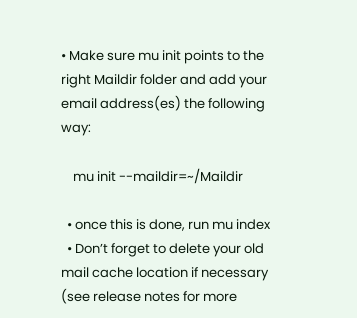• Make sure mu init points to the right Maildir folder and add your email address(es) the following way:

    mu init --maildir=~/Maildir

  • once this is done, run mu index
  • Don’t forget to delete your old mail cache location if necessary (see release notes for more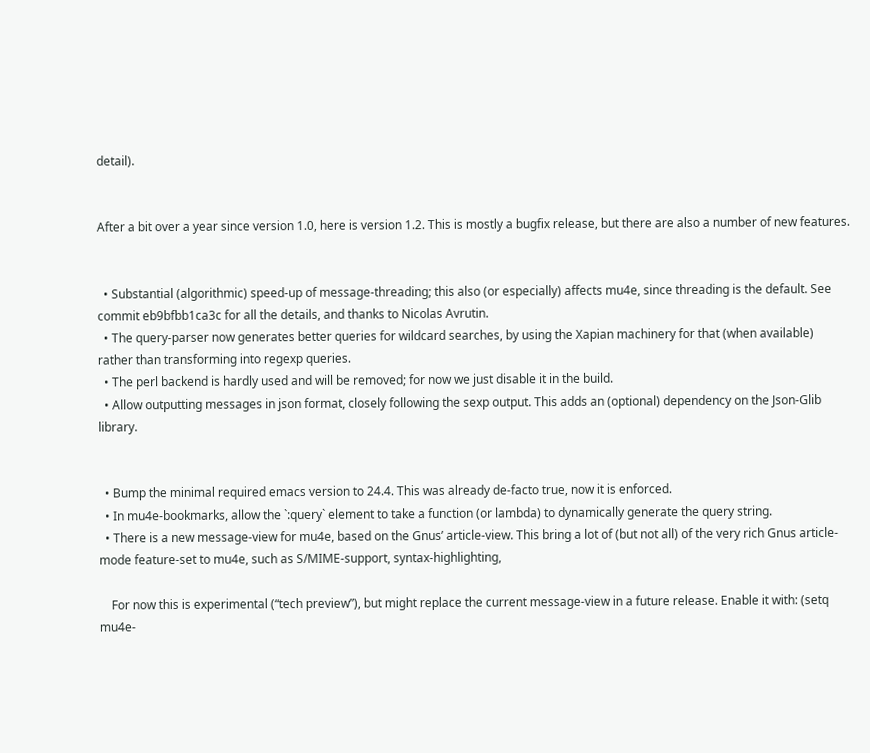detail).


After a bit over a year since version 1.0, here is version 1.2. This is mostly a bugfix release, but there are also a number of new features.


  • Substantial (algorithmic) speed-up of message-threading; this also (or especially) affects mu4e, since threading is the default. See commit eb9bfbb1ca3c for all the details, and thanks to Nicolas Avrutin.
  • The query-parser now generates better queries for wildcard searches, by using the Xapian machinery for that (when available) rather than transforming into regexp queries.
  • The perl backend is hardly used and will be removed; for now we just disable it in the build.
  • Allow outputting messages in json format, closely following the sexp output. This adds an (optional) dependency on the Json-Glib library.


  • Bump the minimal required emacs version to 24.4. This was already de-facto true, now it is enforced.
  • In mu4e-bookmarks, allow the `:query` element to take a function (or lambda) to dynamically generate the query string.
  • There is a new message-view for mu4e, based on the Gnus’ article-view. This bring a lot of (but not all) of the very rich Gnus article-mode feature-set to mu4e, such as S/MIME-support, syntax-highlighting,

    For now this is experimental (“tech preview”), but might replace the current message-view in a future release. Enable it with: (setq mu4e-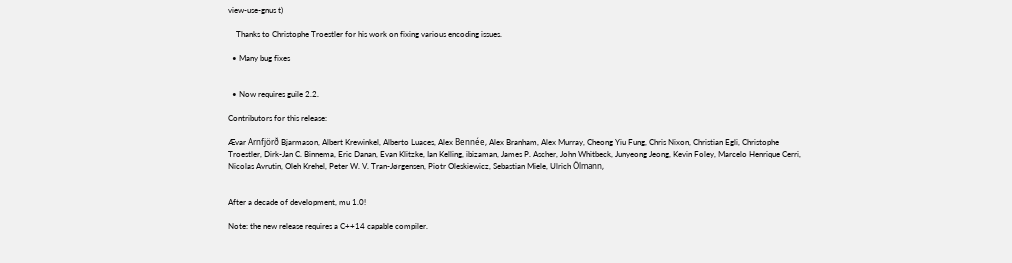view-use-gnus t)

    Thanks to Christophe Troestler for his work on fixing various encoding issues.

  • Many bug fixes


  • Now requires guile 2.2.

Contributors for this release:

Ævar Arnfjörð Bjarmason, Albert Krewinkel, Alberto Luaces, Alex Bennée, Alex Branham, Alex Murray, Cheong Yiu Fung, Chris Nixon, Christian Egli, Christophe Troestler, Dirk-Jan C. Binnema, Eric Danan, Evan Klitzke, Ian Kelling, ibizaman, James P. Ascher, John Whitbeck, Junyeong Jeong, Kevin Foley, Marcelo Henrique Cerri, Nicolas Avrutin, Oleh Krehel, Peter W. V. Tran-Jørgensen, Piotr Oleskiewicz, Sebastian Miele, Ulrich Ölmann,


After a decade of development, mu 1.0!

Note: the new release requires a C++14 capable compiler.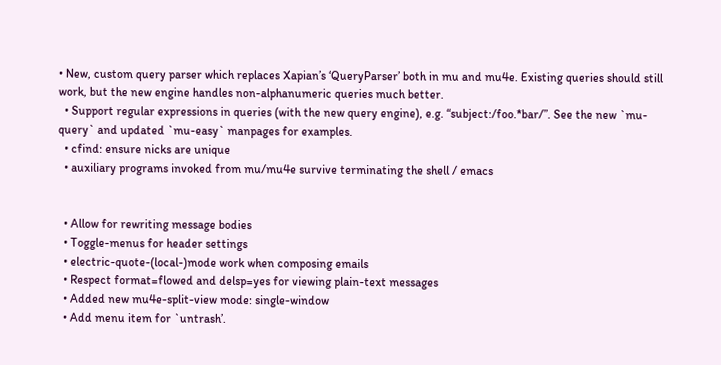• New, custom query parser which replaces Xapian’s ‘QueryParser’ both in mu and mu4e. Existing queries should still work, but the new engine handles non-alphanumeric queries much better.
  • Support regular expressions in queries (with the new query engine), e.g. “subject:/foo.*bar/”. See the new `mu-query` and updated `mu-easy` manpages for examples.
  • cfind: ensure nicks are unique
  • auxiliary programs invoked from mu/mu4e survive terminating the shell / emacs


  • Allow for rewriting message bodies
  • Toggle-menus for header settings
  • electric-quote-(local-)mode work when composing emails
  • Respect format=flowed and delsp=yes for viewing plain-text messages
  • Added new mu4e-split-view mode: single-window
  • Add menu item for `untrash’.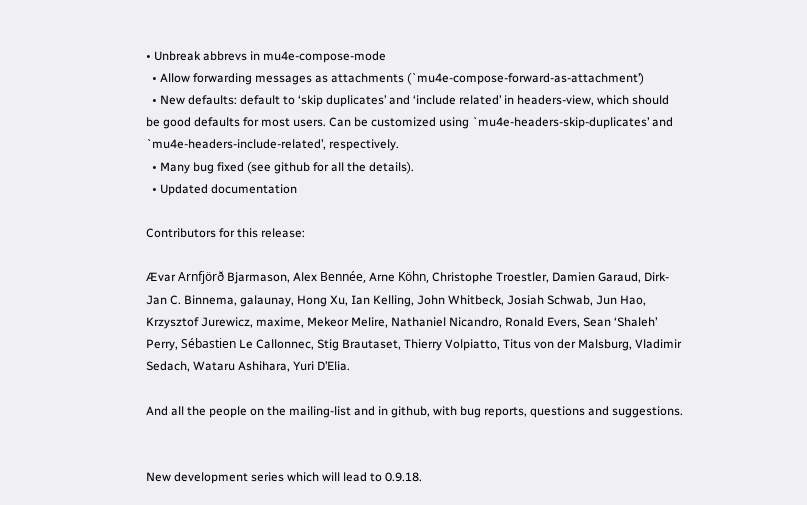• Unbreak abbrevs in mu4e-compose-mode
  • Allow forwarding messages as attachments (`mu4e-compose-forward-as-attachment’)
  • New defaults: default to ‘skip duplicates’ and ‘include related’ in headers-view, which should be good defaults for most users. Can be customized using `mu4e-headers-skip-duplicates’ and `mu4e-headers-include-related’, respectively.
  • Many bug fixed (see github for all the details).
  • Updated documentation

Contributors for this release:

Ævar Arnfjörð Bjarmason, Alex Bennée, Arne Köhn, Christophe Troestler, Damien Garaud, Dirk-Jan C. Binnema, galaunay, Hong Xu, Ian Kelling, John Whitbeck, Josiah Schwab, Jun Hao, Krzysztof Jurewicz, maxime, Mekeor Melire, Nathaniel Nicandro, Ronald Evers, Sean ‘Shaleh’ Perry, Sébastien Le Callonnec, Stig Brautaset, Thierry Volpiatto, Titus von der Malsburg, Vladimir Sedach, Wataru Ashihara, Yuri D’Elia.

And all the people on the mailing-list and in github, with bug reports, questions and suggestions.


New development series which will lead to 0.9.18.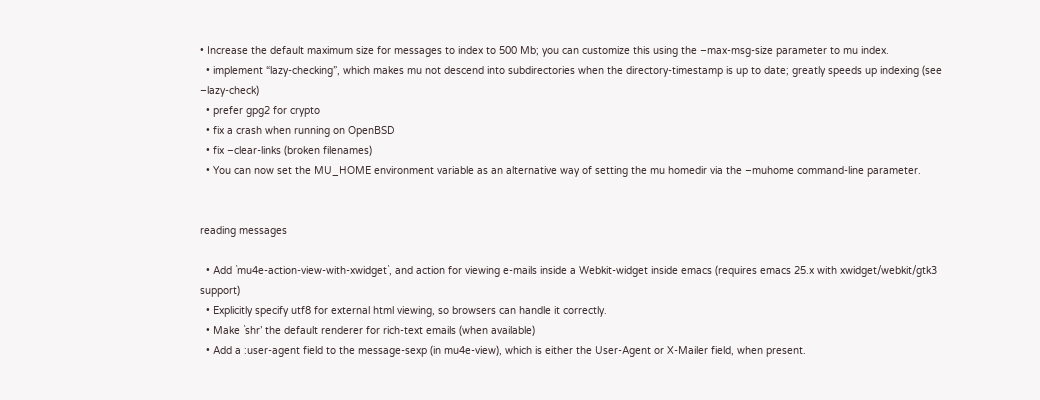• Increase the default maximum size for messages to index to 500 Mb; you can customize this using the –max-msg-size parameter to mu index.
  • implement “lazy-checking”, which makes mu not descend into subdirectories when the directory-timestamp is up to date; greatly speeds up indexing (see –lazy-check)
  • prefer gpg2 for crypto
  • fix a crash when running on OpenBSD
  • fix –clear-links (broken filenames)
  • You can now set the MU_HOME environment variable as an alternative way of setting the mu homedir via the –muhome command-line parameter.


reading messages

  • Add `mu4e-action-view-with-xwidget`, and action for viewing e-mails inside a Webkit-widget inside emacs (requires emacs 25.x with xwidget/webkit/gtk3 support)
  • Explicitly specify utf8 for external html viewing, so browsers can handle it correctly.
  • Make `shr’ the default renderer for rich-text emails (when available)
  • Add a :user-agent field to the message-sexp (in mu4e-view), which is either the User-Agent or X-Mailer field, when present.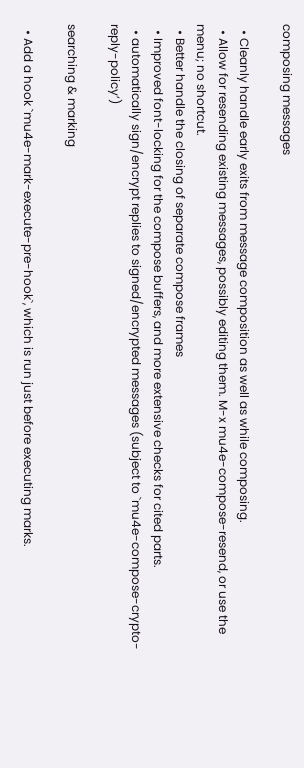composing messages

  • Cleanly handle early exits from message composition as well as while composing.
  • Allow for resending existing messages, possibly editing them. M-x mu4e-compose-resend, or use the menu; no shortcut.
  • Better handle the closing of separate compose frames
  • Improved font-locking for the compose buffers, and more extensive checks for cited parts.
  • automatically sign/encrypt replies to signed/encrypted messages (subject to `mu4e-compose-crypto-reply-policy’)

searching & marking

  • Add a hook `mu4e-mark-execute-pre-hook`, which is run just before executing marks.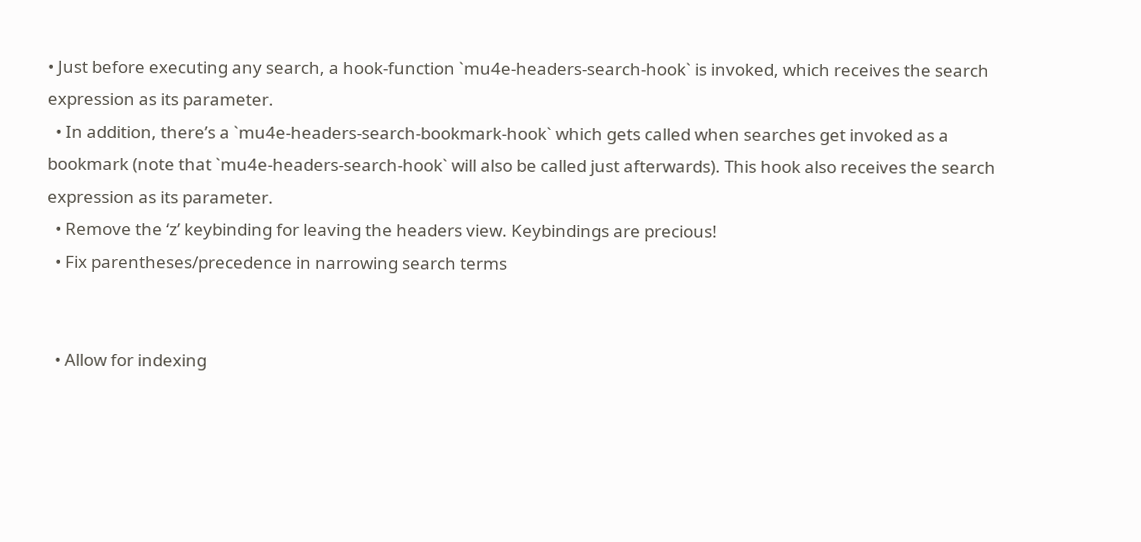• Just before executing any search, a hook-function `mu4e-headers-search-hook` is invoked, which receives the search expression as its parameter.
  • In addition, there’s a `mu4e-headers-search-bookmark-hook` which gets called when searches get invoked as a bookmark (note that `mu4e-headers-search-hook` will also be called just afterwards). This hook also receives the search expression as its parameter.
  • Remove the ‘z’ keybinding for leaving the headers view. Keybindings are precious!
  • Fix parentheses/precedence in narrowing search terms


  • Allow for indexing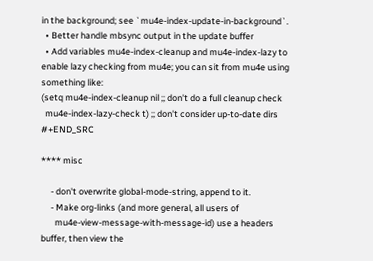in the background; see `mu4e-index-update-in-background`.
  • Better handle mbsync output in the update buffer
  • Add variables mu4e-index-cleanup and mu4e-index-lazy to enable lazy checking from mu4e; you can sit from mu4e using something like:
(setq mu4e-index-cleanup nil ;; don't do a full cleanup check
  mu4e-index-lazy-check t) ;; don't consider up-to-date dirs #+END_SRC

**** misc

     - don't overwrite global-mode-string, append to it.
     - Make org-links (and more general, all users of
       mu4e-view-message-with-message-id) use a headers buffer, then view the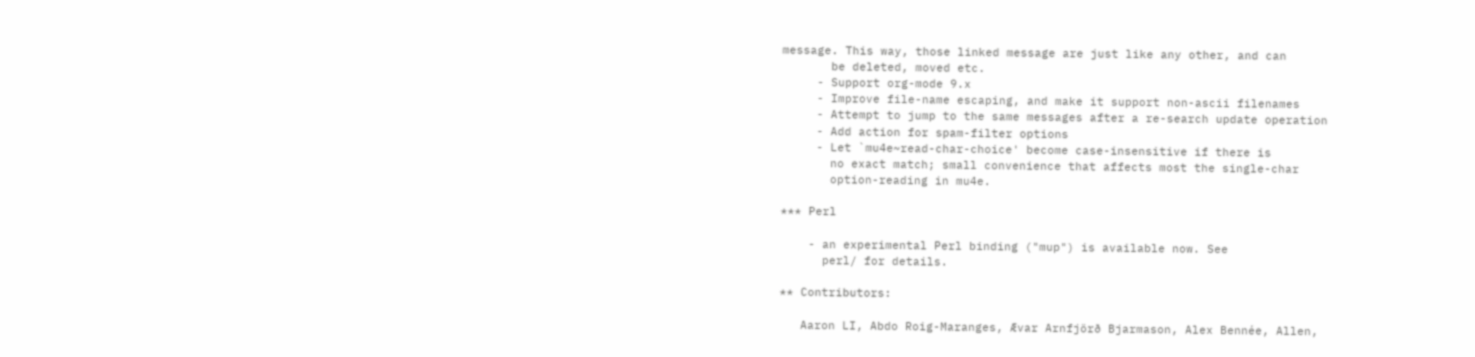message. This way, those linked message are just like any other, and can
       be deleted, moved etc.
     - Support org-mode 9.x
     - Improve file-name escaping, and make it support non-ascii filenames
     - Attempt to jump to the same messages after a re-search update operation
     - Add action for spam-filter options
     - Let `mu4e~read-char-choice' become case-insensitive if there is
       no exact match; small convenience that affects most the single-char
       option-reading in mu4e.

*** Perl

    - an experimental Perl binding ("mup") is available now. See
      perl/ for details.

** Contributors:

   Aaron LI, Abdo Roig-Maranges, Ævar Arnfjörð Bjarmason, Alex Bennée, Allen,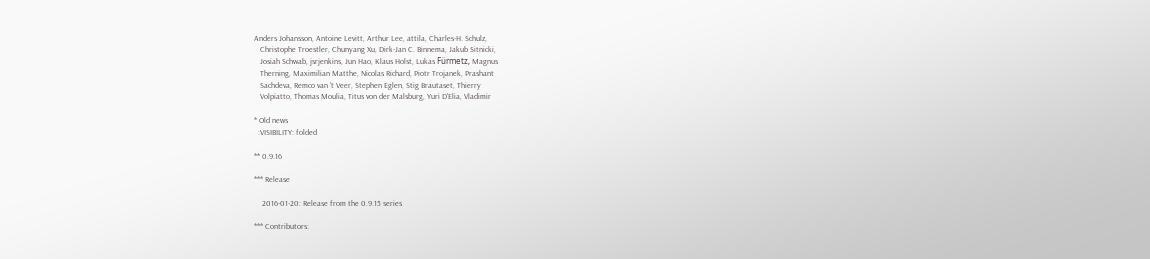Anders Johansson, Antoine Levitt, Arthur Lee, attila, Charles-H. Schulz,
   Christophe Troestler, Chunyang Xu, Dirk-Jan C. Binnema, Jakub Sitnicki,
   Josiah Schwab, jsrjenkins, Jun Hao, Klaus Holst, Lukas Fürmetz, Magnus
   Therning, Maximilian Matthe, Nicolas Richard, Piotr Trojanek, Prashant
   Sachdeva, Remco van 't Veer, Stephen Eglen, Stig Brautaset, Thierry
   Volpiatto, Thomas Moulia, Titus von der Malsburg, Yuri D'Elia, Vladimir

* Old news
  :VISIBILITY: folded

** 0.9.16

*** Release

    2016-01-20: Release from the 0.9.15 series

*** Contributors: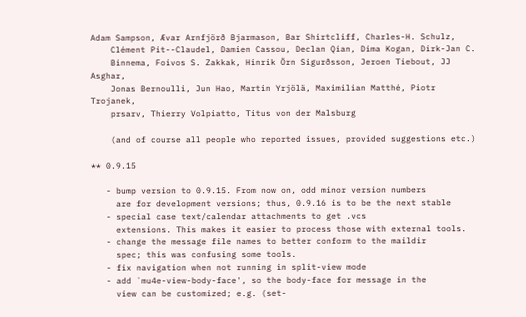Adam Sampson, Ævar Arnfjörð Bjarmason, Bar Shirtcliff, Charles-H. Schulz,
    Clément Pit--Claudel, Damien Cassou, Declan Qian, Dima Kogan, Dirk-Jan C.
    Binnema, Foivos S. Zakkak, Hinrik Örn Sigurðsson, Jeroen Tiebout, JJ Asghar,
    Jonas Bernoulli, Jun Hao, Martin Yrjölä, Maximilian Matthé, Piotr Trojanek,
    prsarv, Thierry Volpiatto, Titus von der Malsburg

    (and of course all people who reported issues, provided suggestions etc.)

** 0.9.15

   - bump version to 0.9.15. From now on, odd minor version numbers
     are for development versions; thus, 0.9.16 is to be the next stable
   - special case text/calendar attachments to get .vcs
     extensions. This makes it easier to process those with external tools.
   - change the message file names to better conform to the maildir
     spec; this was confusing some tools.
   - fix navigation when not running in split-view mode
   - add `mu4e-view-body-face', so the body-face for message in the
     view can be customized; e.g. (set-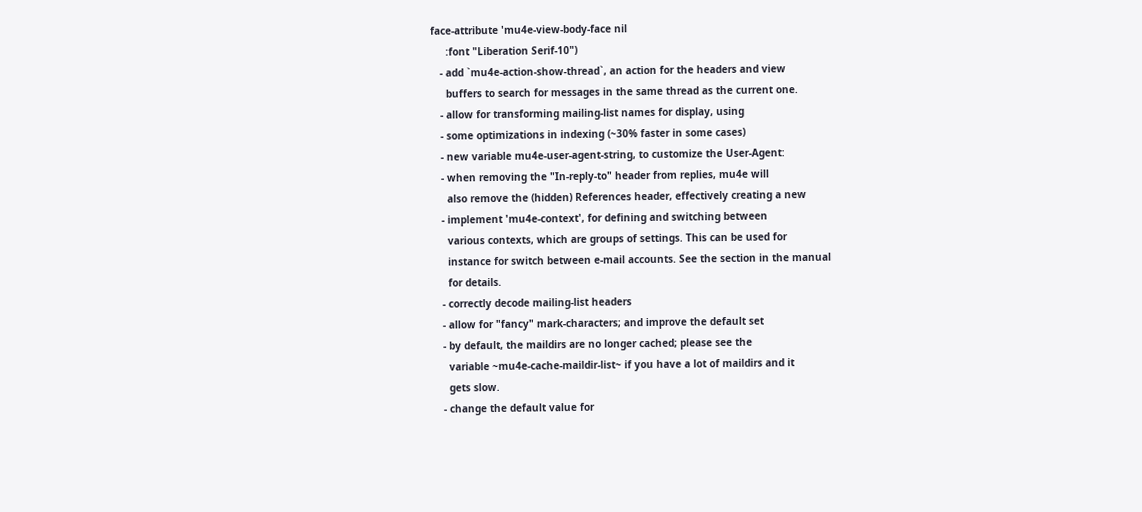face-attribute 'mu4e-view-body-face nil
     :font "Liberation Serif-10")
   - add `mu4e-action-show-thread`, an action for the headers and view
     buffers to search for messages in the same thread as the current one.
   - allow for transforming mailing-list names for display, using
   - some optimizations in indexing (~30% faster in some cases)
   - new variable mu4e-user-agent-string, to customize the User-Agent:
   - when removing the "In-reply-to" header from replies, mu4e will
     also remove the (hidden) References header, effectively creating a new
   - implement 'mu4e-context', for defining and switching between
     various contexts, which are groups of settings. This can be used for
     instance for switch between e-mail accounts. See the section in the manual
     for details.
   - correctly decode mailing-list headers
   - allow for "fancy" mark-characters; and improve the default set
   - by default, the maildirs are no longer cached; please see the
     variable ~mu4e-cache-maildir-list~ if you have a lot of maildirs and it
     gets slow.
   - change the default value for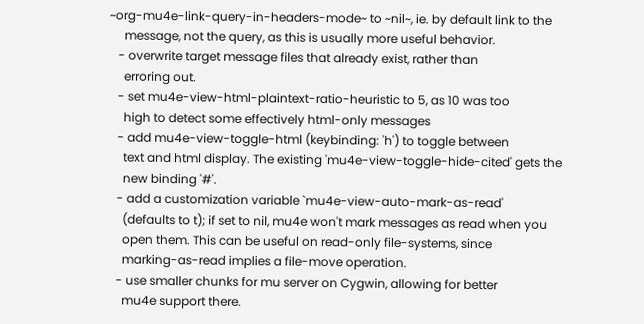~org-mu4e-link-query-in-headers-mode~ to ~nil~, ie. by default link to the
     message, not the query, as this is usually more useful behavior.
   - overwrite target message files that already exist, rather than
     erroring out.
   - set mu4e-view-html-plaintext-ratio-heuristic to 5, as 10 was too
     high to detect some effectively html-only messages
   - add mu4e-view-toggle-html (keybinding: 'h') to toggle between
     text and html display. The existing 'mu4e-view-toggle-hide-cited' gets the
     new binding '#'.
   - add a customization variable `mu4e-view-auto-mark-as-read'
     (defaults to t); if set to nil, mu4e won't mark messages as read when you
     open them. This can be useful on read-only file-systems, since
     marking-as-read implies a file-move operation.
   - use smaller chunks for mu server on Cygwin, allowing for better
     mu4e support there.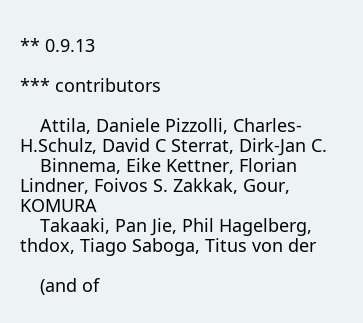** 0.9.13

*** contributors

    Attila, Daniele Pizzolli, Charles-H.Schulz, David C Sterrat, Dirk-Jan C.
    Binnema, Eike Kettner, Florian Lindner, Foivos S. Zakkak, Gour, KOMURA
    Takaaki, Pan Jie, Phil Hagelberg, thdox, Tiago Saboga, Titus von der

    (and of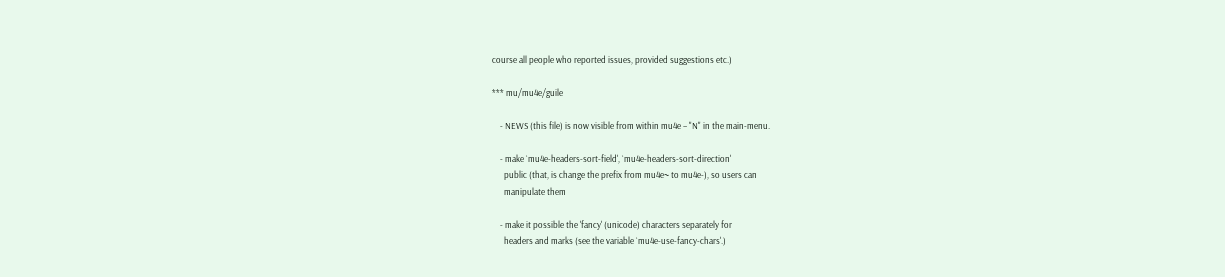course all people who reported issues, provided suggestions etc.)

*** mu/mu4e/guile

    - NEWS (this file) is now visible from within mu4e – "N" in the main-menu.

    - make `mu4e-headers-sort-field', `mu4e-headers-sort-direction'
      public (that, is change the prefix from mu4e~ to mu4e-), so users can
      manipulate them

    - make it possible the 'fancy' (unicode) characters separately for
      headers and marks (see the variable `mu4e-use-fancy-chars'.)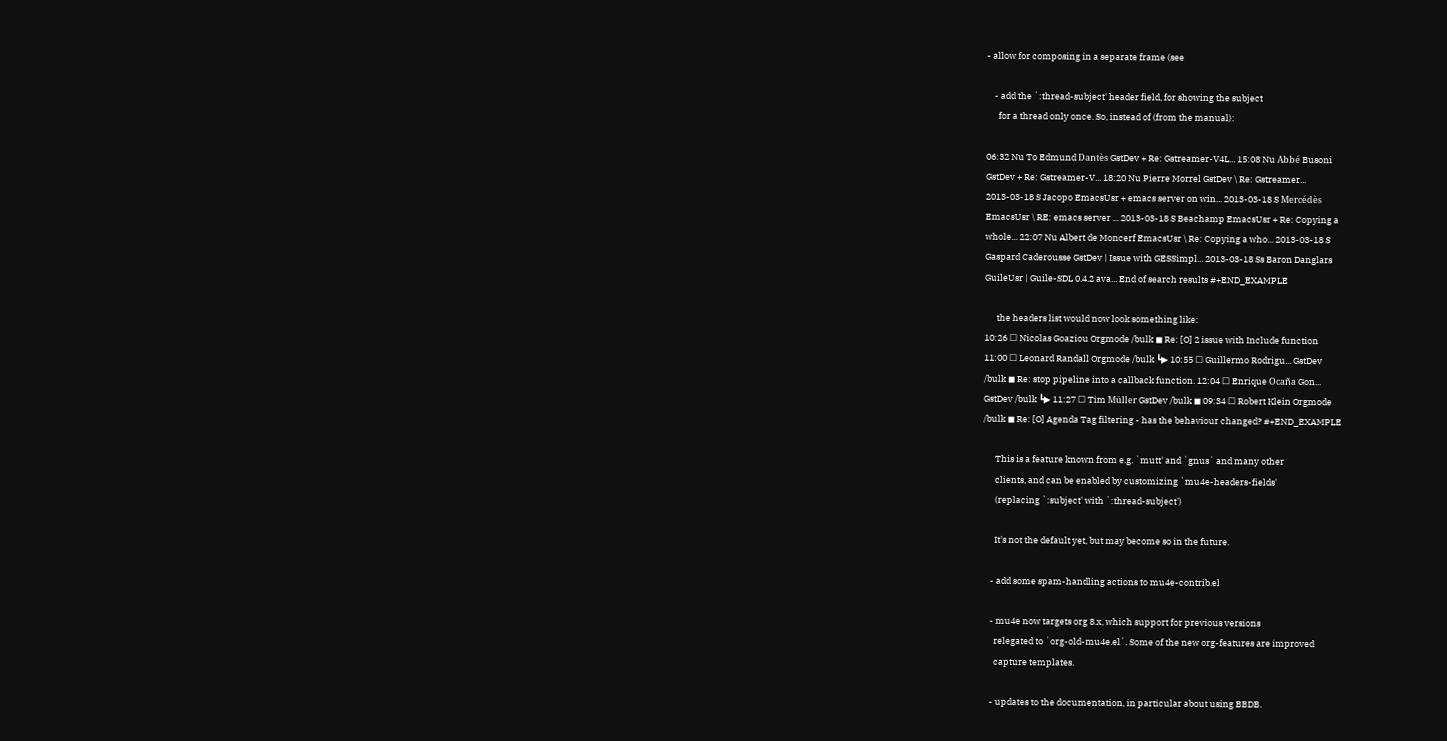- allow for composing in a separate frame (see

    - add the `:thread-subject' header field, for showing the subject
      for a thread only once. So, instead of (from the manual):

06:32 Nu To Edmund Dantès GstDev + Re: Gstreamer-V4L... 15:08 Nu Abbé Busoni
GstDev + Re: Gstreamer-V... 18:20 Nu Pierre Morrel GstDev \ Re: Gstreamer...
2013-03-18 S Jacopo EmacsUsr + emacs server on win... 2013-03-18 S Mercédès
EmacsUsr \ RE: emacs server ... 2013-03-18 S Beachamp EmacsUsr + Re: Copying a
whole... 22:07 Nu Albert de Moncerf EmacsUsr \ Re: Copying a who... 2013-03-18 S
Gaspard Caderousse GstDev | Issue with GESSimpl... 2013-03-18 Ss Baron Danglars
GuileUsr | Guile-SDL 0.4.2 ava... End of search results #+END_EXAMPLE

      the headers list would now look something like:
10:26 ☐ Nicolas Goaziou Orgmode /bulk ◼ Re: [O] 2 issue with Include function
11:00 ☐ Leonard Randall Orgmode /bulk ┗▶ 10:55 ☐ Guillermo Rodrigu... GstDev
/bulk ◼ Re: stop pipeline into a callback function. 12:04 ☐ Enrique Ocaña Gon...
GstDev /bulk ┗▶ 11:27 ☐ Tim Müller GstDev /bulk ◼ 09:34 ☐ Robert Klein Orgmode
/bulk ◼ Re: [O] Agenda Tag filtering - has the behaviour changed? #+END_EXAMPLE

      This is a feature known from e.g. `mutt' and `gnus` and many other
      clients, and can be enabled by customizing `mu4e-headers-fields'
      (replacing `:subject' with `:thread-subject')

      It's not the default yet, but may become so in the future.

    - add some spam-handling actions to mu4e-contrib.el

    - mu4e now targets org 8.x, which support for previous versions
      relegated to `org-old-mu4e.el`. Some of the new org-features are improved
      capture templates.

    - updates to the documentation, in particular about using BBDB.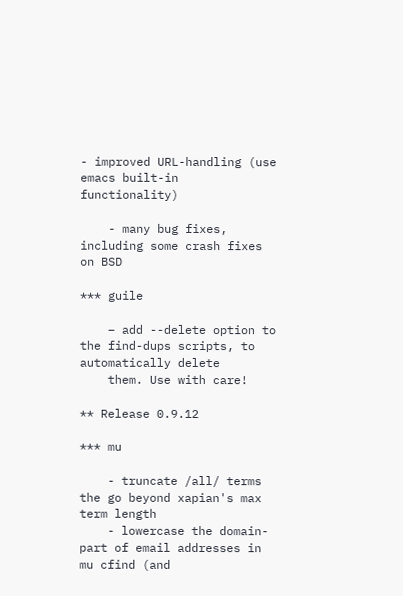- improved URL-handling (use emacs built-in functionality)

    - many bug fixes, including some crash fixes on BSD

*** guile

    – add --delete option to the find-dups scripts, to automatically delete
    them. Use with care!

** Release 0.9.12

*** mu

    - truncate /all/ terms the go beyond xapian's max term length
    - lowercase the domain-part of email addresses in mu cfind (and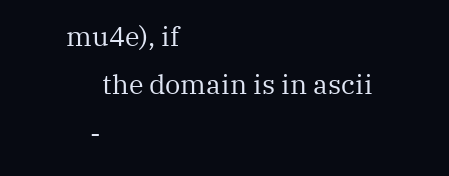mu4e), if
      the domain is in ascii
    -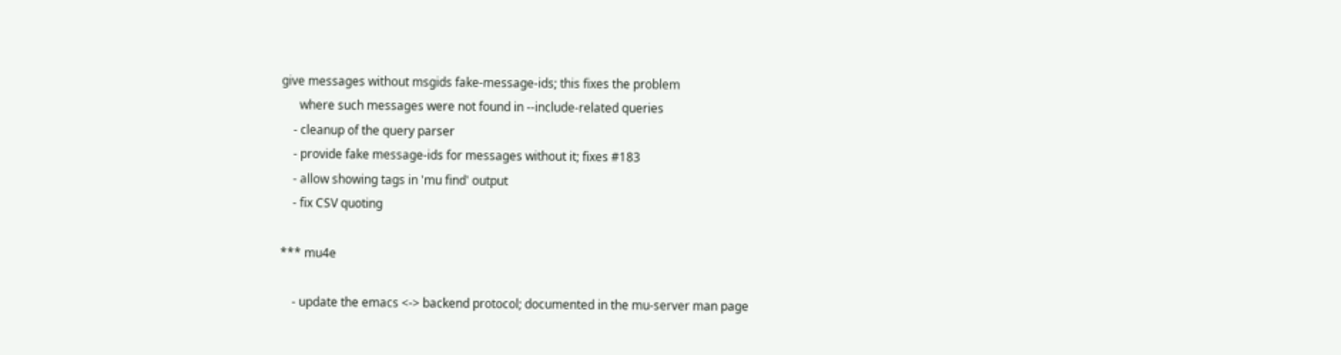give messages without msgids fake-message-ids; this fixes the problem
      where such messages were not found in --include-related queries
    - cleanup of the query parser
    - provide fake message-ids for messages without it; fixes #183
    - allow showing tags in 'mu find' output
    - fix CSV quoting

*** mu4e

    - update the emacs <-> backend protocol; documented in the mu-server man page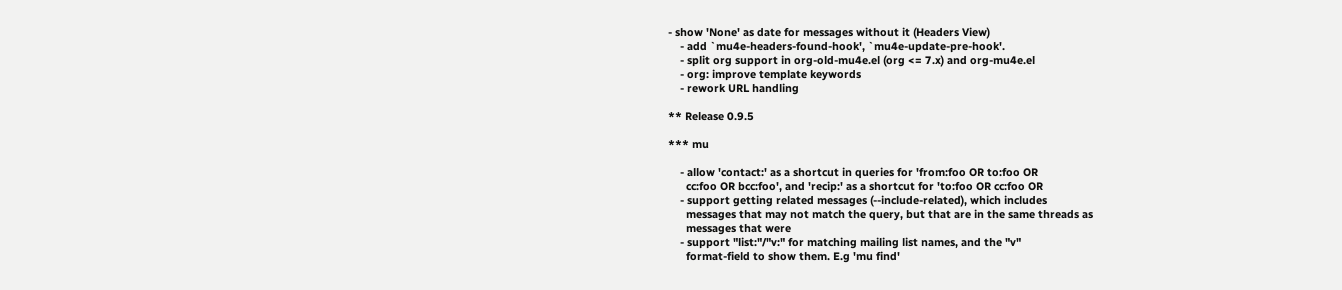- show 'None' as date for messages without it (Headers View)
    - add `mu4e-headers-found-hook', `mu4e-update-pre-hook'.
    - split org support in org-old-mu4e.el (org <= 7.x) and org-mu4e.el
    - org: improve template keywords
    - rework URL handling

** Release 0.9.5

*** mu

    - allow 'contact:' as a shortcut in queries for 'from:foo OR to:foo OR
      cc:foo OR bcc:foo', and 'recip:' as a shortcut for 'to:foo OR cc:foo OR
    - support getting related messages (--include-related), which includes
      messages that may not match the query, but that are in the same threads as
      messages that were
    - support "list:"/"v:" for matching mailing list names, and the "v"
      format-field to show them. E.g 'mu find'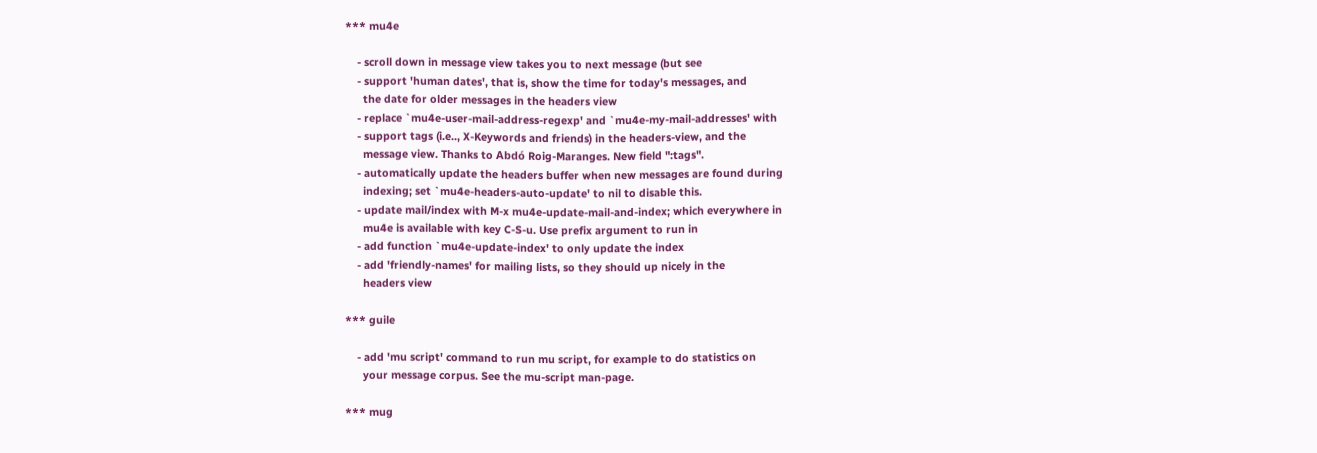*** mu4e

    - scroll down in message view takes you to next message (but see
    - support 'human dates', that is, show the time for today's messages, and
      the date for older messages in the headers view
    - replace `mu4e-user-mail-address-regexp' and `mu4e-my-mail-addresses' with
    - support tags (i.e.., X-Keywords and friends) in the headers-view, and the
      message view. Thanks to Abdó Roig-Maranges. New field ":tags".
    - automatically update the headers buffer when new messages are found during
      indexing; set `mu4e-headers-auto-update' to nil to disable this.
    - update mail/index with M-x mu4e-update-mail-and-index; which everywhere in
      mu4e is available with key C-S-u. Use prefix argument to run in
    - add function `mu4e-update-index' to only update the index
    - add 'friendly-names' for mailing lists, so they should up nicely in the
      headers view

*** guile

    - add 'mu script' command to run mu script, for example to do statistics on
      your message corpus. See the mu-script man-page.

*** mug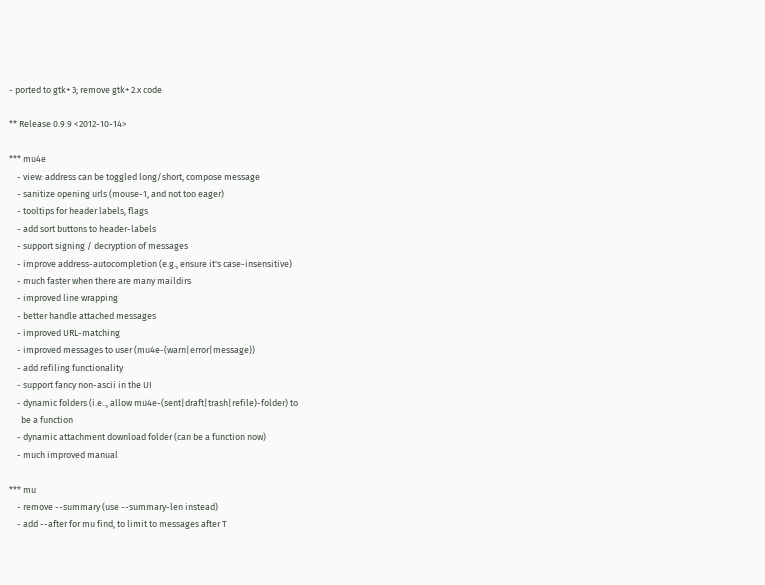- ported to gtk+ 3; remove gtk+ 2.x code

** Release 0.9.9 <2012-10-14>

*** mu4e
    - view: address can be toggled long/short, compose message
    - sanitize opening urls (mouse-1, and not too eager)
    - tooltips for header labels, flags
    - add sort buttons to header-labels
    - support signing / decryption of messages
    - improve address-autocompletion (e.g., ensure it's case-insensitive)
    - much faster when there are many maildirs
    - improved line wrapping
    - better handle attached messages
    - improved URL-matching
    - improved messages to user (mu4e-(warn|error|message))
    - add refiling functionality
    - support fancy non-ascii in the UI
    - dynamic folders (i.e.., allow mu4e-(sent|draft|trash|refile)-folder) to
      be a function
    - dynamic attachment download folder (can be a function now)
    - much improved manual

*** mu
    - remove --summary (use --summary-len instead)
    - add --after for mu find, to limit to messages after T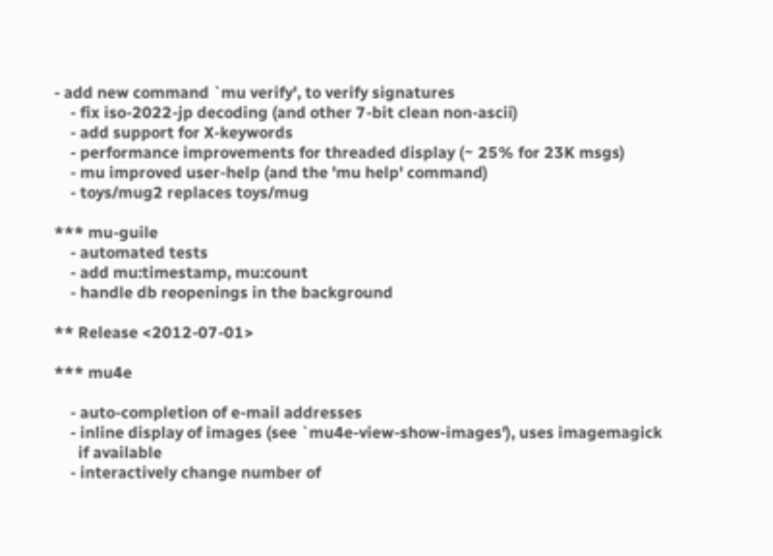- add new command `mu verify', to verify signatures
    - fix iso-2022-jp decoding (and other 7-bit clean non-ascii)
    - add support for X-keywords
    - performance improvements for threaded display (~ 25% for 23K msgs)
    - mu improved user-help (and the 'mu help' command)
    - toys/mug2 replaces toys/mug

*** mu-guile
    - automated tests
    - add mu:timestamp, mu:count
    - handle db reopenings in the background

** Release <2012-07-01>

*** mu4e

    - auto-completion of e-mail addresses
    - inline display of images (see `mu4e-view-show-images'), uses imagemagick
      if available
    - interactively change number of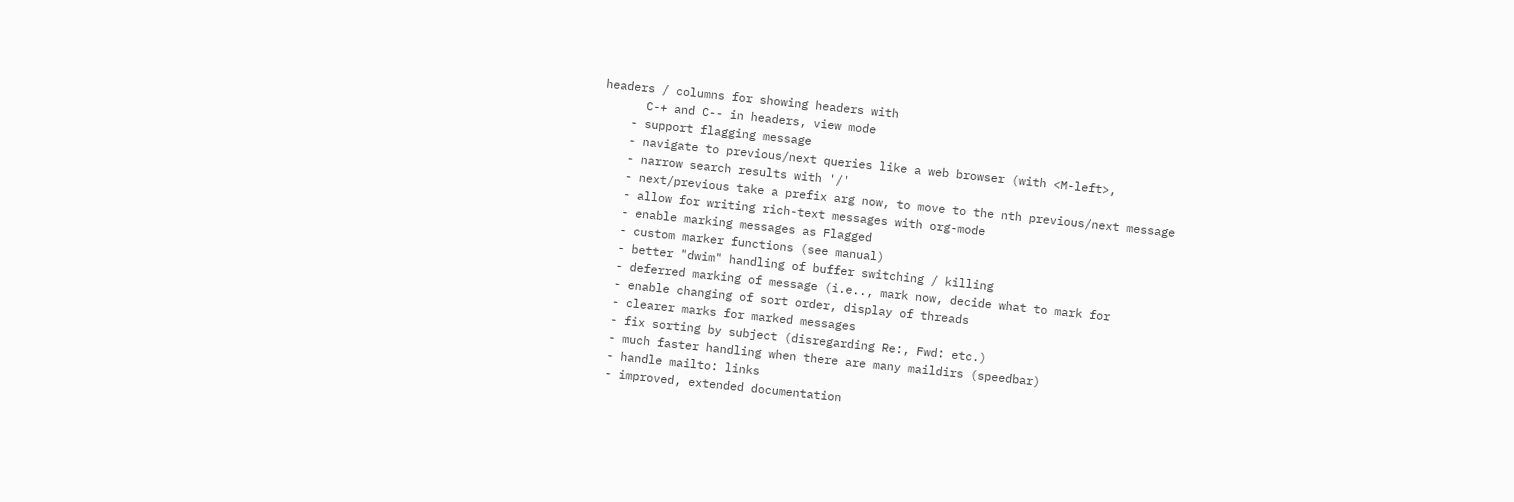headers / columns for showing headers with
      C-+ and C-- in headers, view mode
    - support flagging message
    - navigate to previous/next queries like a web browser (with <M-left>,
    - narrow search results with '/'
    - next/previous take a prefix arg now, to move to the nth previous/next message
    - allow for writing rich-text messages with org-mode
    - enable marking messages as Flagged
    - custom marker functions (see manual)
    - better "dwim" handling of buffer switching / killing
    - deferred marking of message (i.e.., mark now, decide what to mark for
    - enable changing of sort order, display of threads
    - clearer marks for marked messages
    - fix sorting by subject (disregarding Re:, Fwd: etc.)
    - much faster handling when there are many maildirs (speedbar)
    - handle mailto: links
    - improved, extended documentation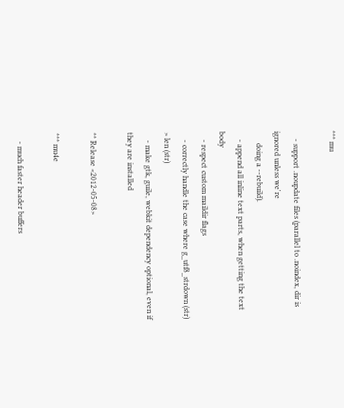*** mu

    - support .noupdate files (parallel to .noindex, dir is ignored unless we're
      doing a --rebuild).
    - append all inline text parts, when getting the text body
    - respect custom maildir flags
    - correctly handle the case where g_utf8_strdown (str) > len (str)
    - make gtk, guile, webkit dependency optional, even if they are installed

** Release <2012-05-08>

*** mu4e

    - much faster header buffers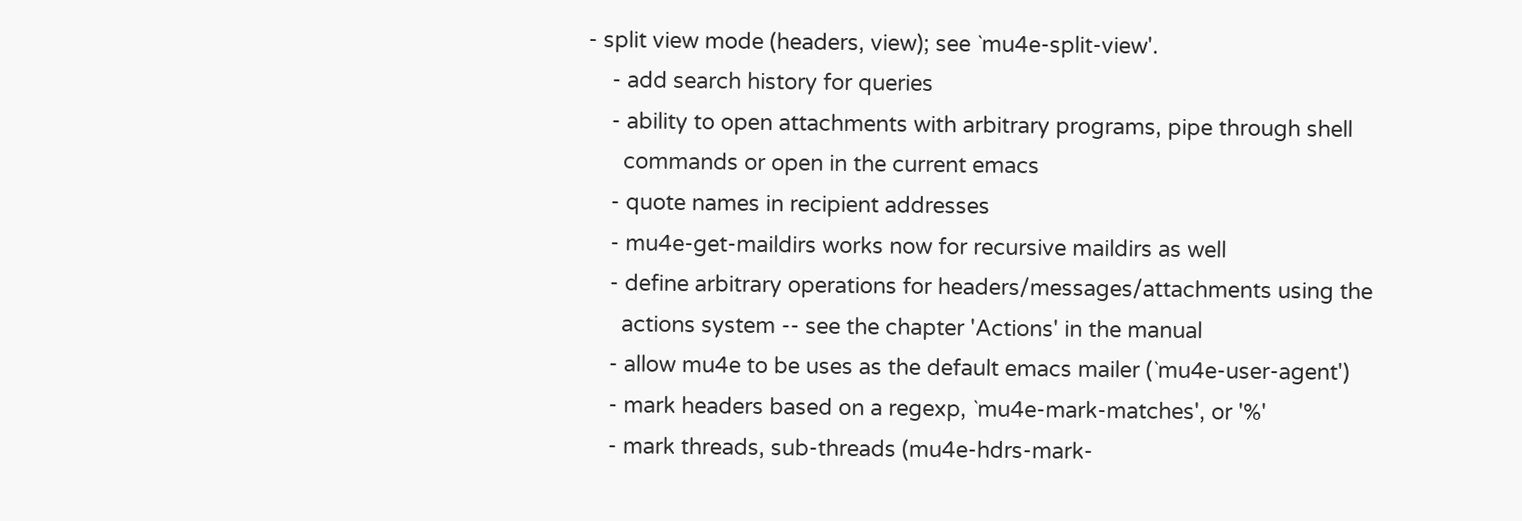- split view mode (headers, view); see `mu4e-split-view'.
    - add search history for queries
    - ability to open attachments with arbitrary programs, pipe through shell
      commands or open in the current emacs
    - quote names in recipient addresses
    - mu4e-get-maildirs works now for recursive maildirs as well
    - define arbitrary operations for headers/messages/attachments using the
      actions system -- see the chapter 'Actions' in the manual
    - allow mu4e to be uses as the default emacs mailer (`mu4e-user-agent')
    - mark headers based on a regexp, `mu4e-mark-matches', or '%'
    - mark threads, sub-threads (mu4e-hdrs-mark-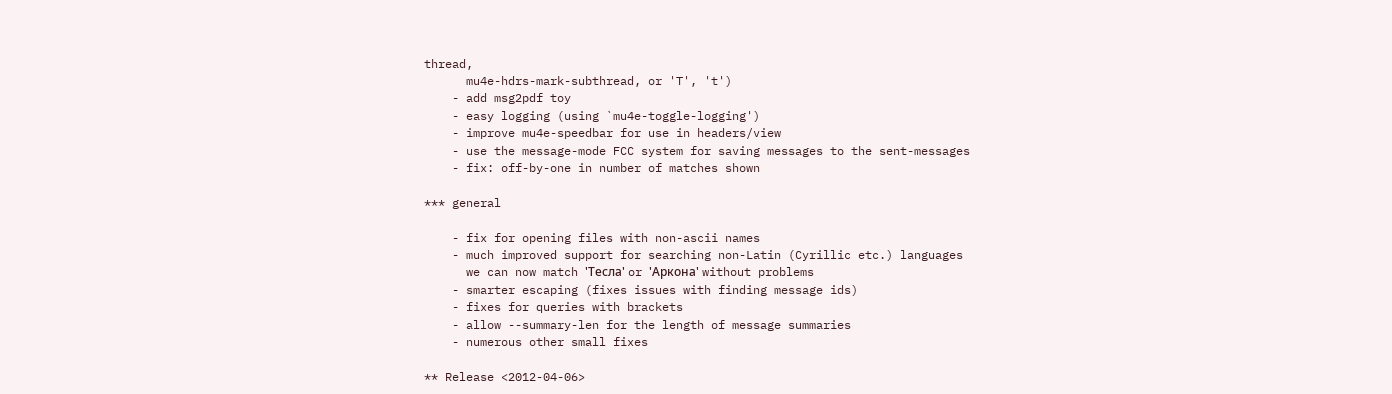thread,
      mu4e-hdrs-mark-subthread, or 'T', 't')
    - add msg2pdf toy
    - easy logging (using `mu4e-toggle-logging')
    - improve mu4e-speedbar for use in headers/view
    - use the message-mode FCC system for saving messages to the sent-messages
    - fix: off-by-one in number of matches shown

*** general

    - fix for opening files with non-ascii names
    - much improved support for searching non-Latin (Cyrillic etc.) languages
      we can now match 'Тесла' or 'Аркона' without problems
    - smarter escaping (fixes issues with finding message ids)
    - fixes for queries with brackets
    - allow --summary-len for the length of message summaries
    - numerous other small fixes

** Release <2012-04-06>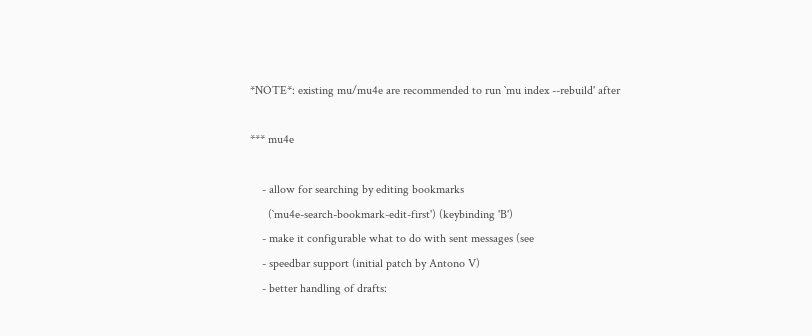*NOTE*: existing mu/mu4e are recommended to run `mu index --rebuild' after

*** mu4e

    - allow for searching by editing bookmarks
      (`mu4e-search-bookmark-edit-first') (keybinding 'B')
    - make it configurable what to do with sent messages (see
    - speedbar support (initial patch by Antono V)
    - better handling of drafts: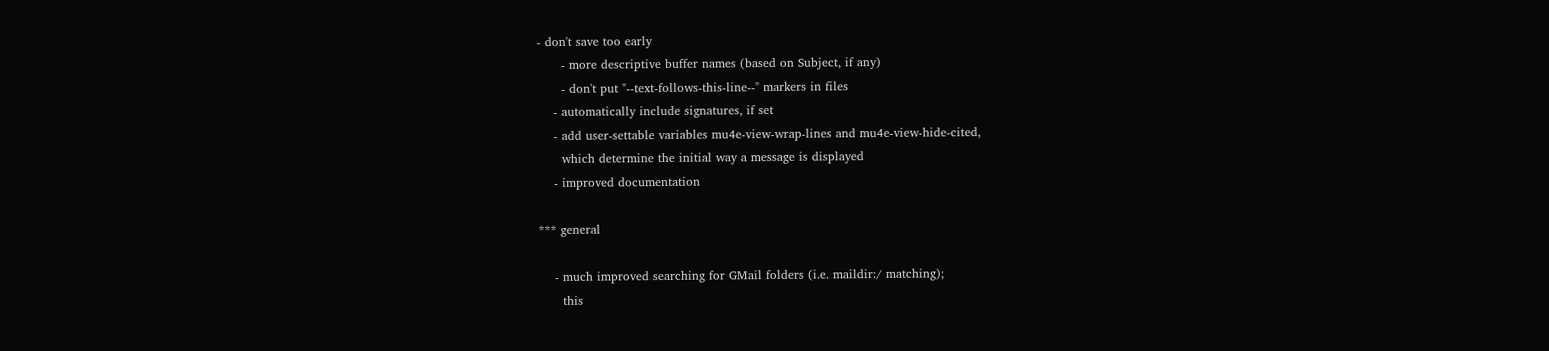- don't save too early
      - more descriptive buffer names (based on Subject, if any)
      - don't put "--text-follows-this-line--" markers in files
    - automatically include signatures, if set
    - add user-settable variables mu4e-view-wrap-lines and mu4e-view-hide-cited,
      which determine the initial way a message is displayed
    - improved documentation

*** general

    - much improved searching for GMail folders (i.e. maildir:/ matching);
      this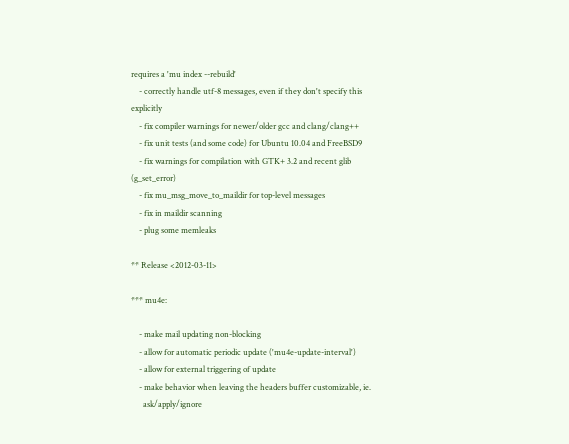requires a 'mu index --rebuild'
    - correctly handle utf-8 messages, even if they don't specify this explicitly
    - fix compiler warnings for newer/older gcc and clang/clang++
    - fix unit tests (and some code) for Ubuntu 10.04 and FreeBSD9
    - fix warnings for compilation with GTK+ 3.2 and recent glib (g_set_error)
    - fix mu_msg_move_to_maildir for top-level messages
    - fix in maildir scanning
    - plug some memleaks

** Release <2012-03-11>

*** mu4e:

    - make mail updating non-blocking
    - allow for automatic periodic update ('mu4e-update-interval')
    - allow for external triggering of update
    - make behavior when leaving the headers buffer customizable, ie.
      ask/apply/ignore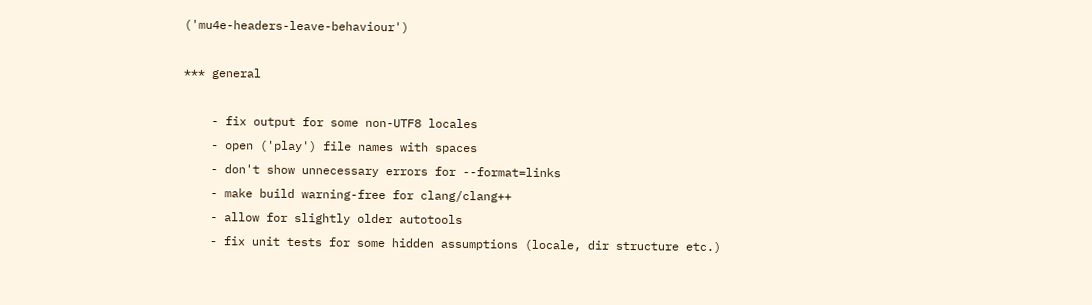('mu4e-headers-leave-behaviour')

*** general

    - fix output for some non-UTF8 locales
    - open ('play') file names with spaces
    - don't show unnecessary errors for --format=links
    - make build warning-free for clang/clang++
    - allow for slightly older autotools
    - fix unit tests for some hidden assumptions (locale, dir structure etc.)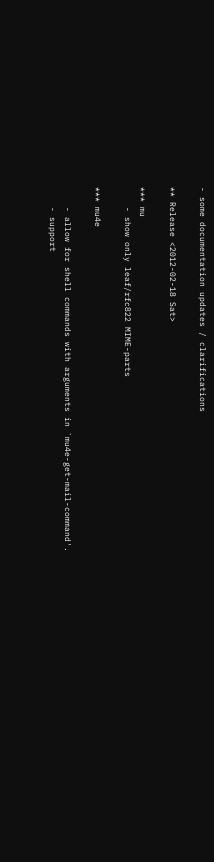- some documentation updates / clarifications

** Release <2012-02-18 Sat>

*** mu
    - show only leaf/rfc822 MIME-parts

*** mu4e

    - allow for shell commands with arguments in `mu4e-get-mail-command'.
    - support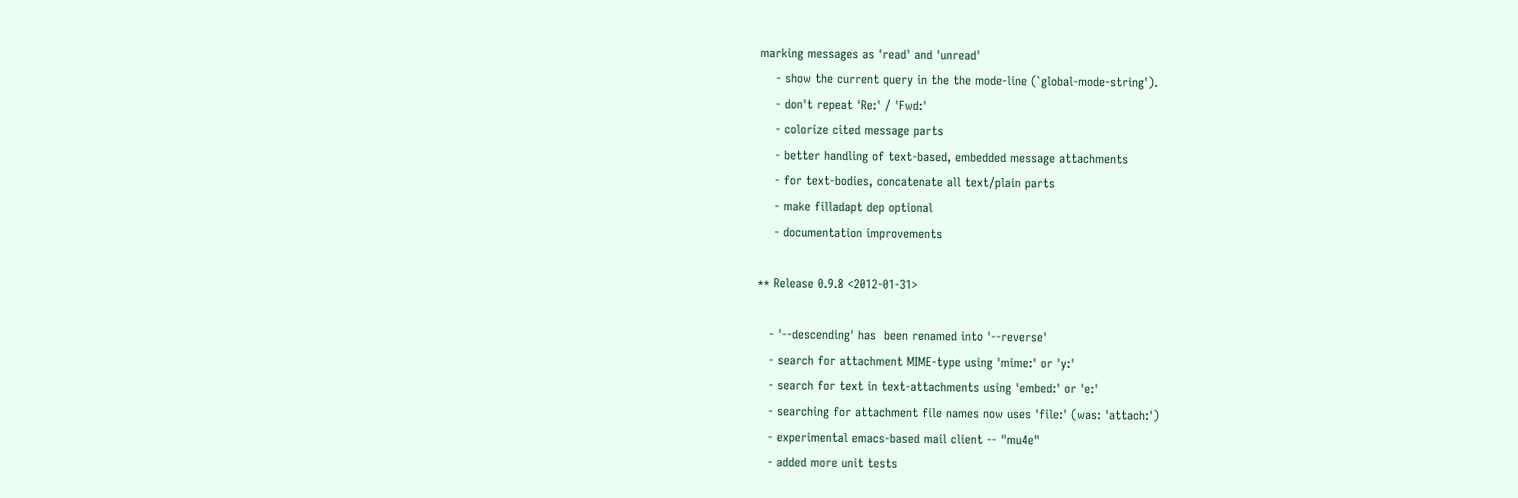marking messages as 'read' and 'unread'
    - show the current query in the the mode-line (`global-mode-string').
    - don't repeat 'Re:' / 'Fwd:'
    - colorize cited message parts
    - better handling of text-based, embedded message attachments
    - for text-bodies, concatenate all text/plain parts
    - make filladapt dep optional
    - documentation improvements

** Release 0.9.8 <2012-01-31>

   - '--descending' has  been renamed into '--reverse'
   - search for attachment MIME-type using 'mime:' or 'y:'
   - search for text in text-attachments using 'embed:' or 'e:'
   - searching for attachment file names now uses 'file:' (was: 'attach:')
   - experimental emacs-based mail client -- "mu4e"
   - added more unit tests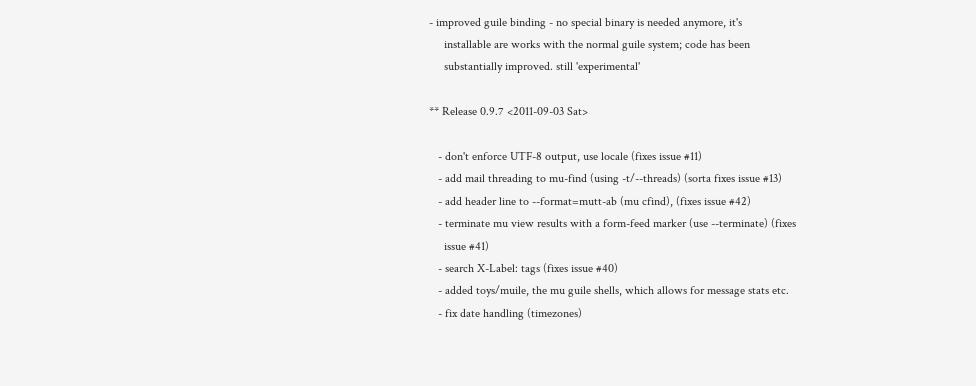- improved guile binding - no special binary is needed anymore, it's
     installable are works with the normal guile system; code has been
     substantially improved. still 'experimental'

** Release 0.9.7 <2011-09-03 Sat>

   - don't enforce UTF-8 output, use locale (fixes issue #11)
   - add mail threading to mu-find (using -t/--threads) (sorta fixes issue #13)
   - add header line to --format=mutt-ab (mu cfind), (fixes issue #42)
   - terminate mu view results with a form-feed marker (use --terminate) (fixes
     issue #41)
   - search X-Label: tags (fixes issue #40)
   - added toys/muile, the mu guile shells, which allows for message stats etc.
   - fix date handling (timezones)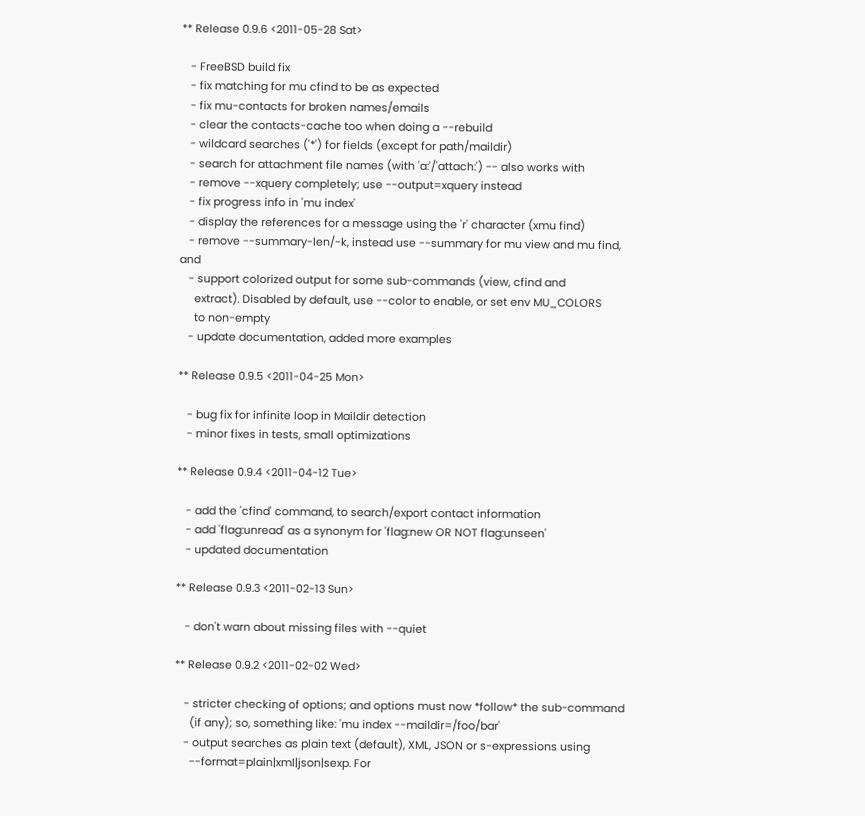** Release 0.9.6 <2011-05-28 Sat>

   - FreeBSD build fix
   - fix matching for mu cfind to be as expected
   - fix mu-contacts for broken names/emails
   - clear the contacts-cache too when doing a --rebuild
   - wildcard searches ('*') for fields (except for path/maildir)
   - search for attachment file names (with 'a:'/'attach:') -- also works with
   - remove --xquery completely; use --output=xquery instead
   - fix progress info in 'mu index'
   - display the references for a message using the 'r' character (xmu find)
   - remove --summary-len/-k, instead use --summary for mu view and mu find, and
   - support colorized output for some sub-commands (view, cfind and
     extract). Disabled by default, use --color to enable, or set env MU_COLORS
     to non-empty
   - update documentation, added more examples

** Release 0.9.5 <2011-04-25 Mon>

   - bug fix for infinite loop in Maildir detection
   - minor fixes in tests, small optimizations

** Release 0.9.4 <2011-04-12 Tue>

   - add the 'cfind' command, to search/export contact information
   - add 'flag:unread' as a synonym for 'flag:new OR NOT flag:unseen'
   - updated documentation

** Release 0.9.3 <2011-02-13 Sun>

   - don't warn about missing files with --quiet

** Release 0.9.2 <2011-02-02 Wed>

   - stricter checking of options; and options must now *follow* the sub-command
     (if any); so, something like: 'mu index --maildir=/foo/bar'
   - output searches as plain text (default), XML, JSON or s-expressions using
     --format=plain|xml|json|sexp. For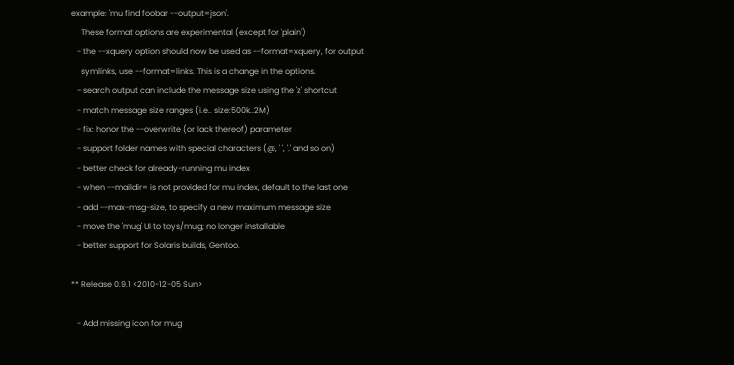example: 'mu find foobar --output=json'.
     These format options are experimental (except for 'plain')
   - the --xquery option should now be used as --format=xquery, for output
     symlinks, use --format=links. This is a change in the options.
   - search output can include the message size using the 'z' shortcut
   - match message size ranges (i.e.. size:500k..2M)
   - fix: honor the --overwrite (or lack thereof) parameter
   - support folder names with special characters (@, ' ', '.' and so on)
   - better check for already-running mu index
   - when --maildir= is not provided for mu index, default to the last one
   - add --max-msg-size, to specify a new maximum message size
   - move the 'mug' UI to toys/mug; no longer installable
   - better support for Solaris builds, Gentoo.

** Release 0.9.1 <2010-12-05 Sun>

   - Add missing icon for mug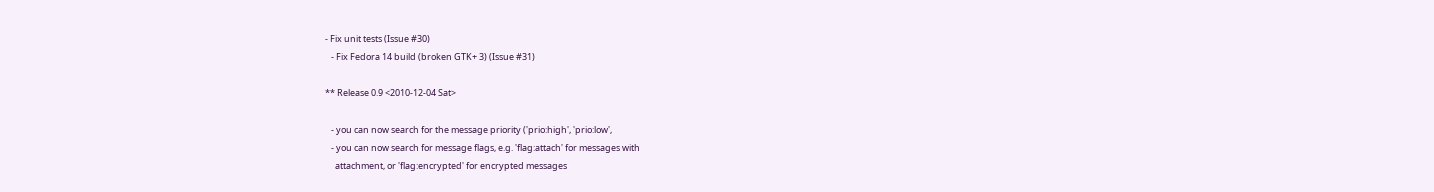- Fix unit tests (Issue #30)
   - Fix Fedora 14 build (broken GTK+ 3) (Issue #31)

** Release 0.9 <2010-12-04 Sat>

   - you can now search for the message priority ('prio:high', 'prio:low',
   - you can now search for message flags, e.g. 'flag:attach' for messages with
     attachment, or 'flag:encrypted' for encrypted messages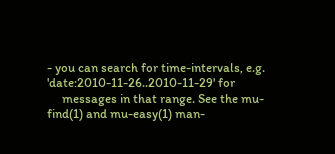- you can search for time-intervals, e.g. 'date:2010-11-26..2010-11-29' for
     messages in that range. See the mu-find(1) and mu-easy(1) man-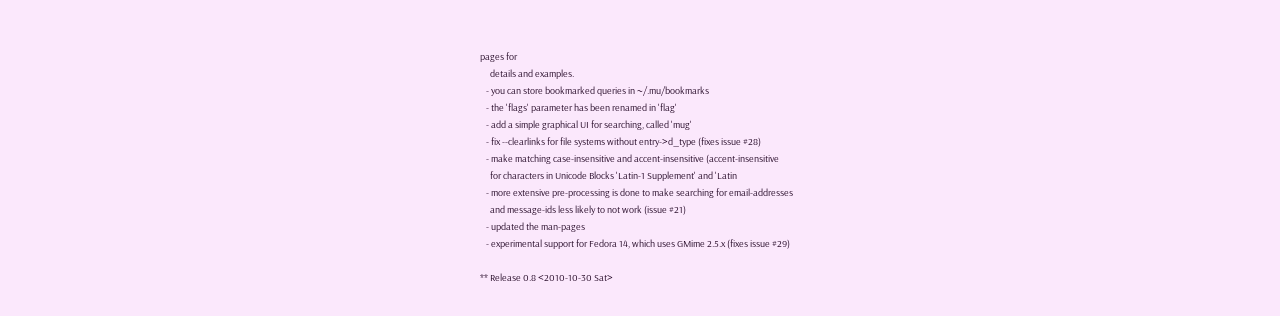pages for
     details and examples.
   - you can store bookmarked queries in ~/.mu/bookmarks
   - the 'flags' parameter has been renamed in 'flag'
   - add a simple graphical UI for searching, called 'mug'
   - fix --clearlinks for file systems without entry->d_type (fixes issue #28)
   - make matching case-insensitive and accent-insensitive (accent-insensitive
     for characters in Unicode Blocks 'Latin-1 Supplement' and 'Latin
   - more extensive pre-processing is done to make searching for email-addresses
     and message-ids less likely to not work (issue #21)
   - updated the man-pages
   - experimental support for Fedora 14, which uses GMime 2.5.x (fixes issue #29)

** Release 0.8 <2010-10-30 Sat>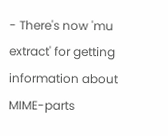- There's now 'mu extract' for getting information about MIME-parts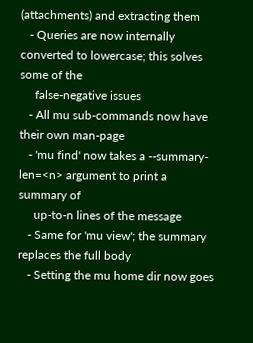(attachments) and extracting them
   - Queries are now internally converted to lowercase; this solves some of the
     false-negative issues
   - All mu sub-commands now have their own man-page
   - 'mu find' now takes a --summary-len=<n> argument to print a summary of
     up-to-n lines of the message
   - Same for 'mu view'; the summary replaces the full body
   - Setting the mu home dir now goes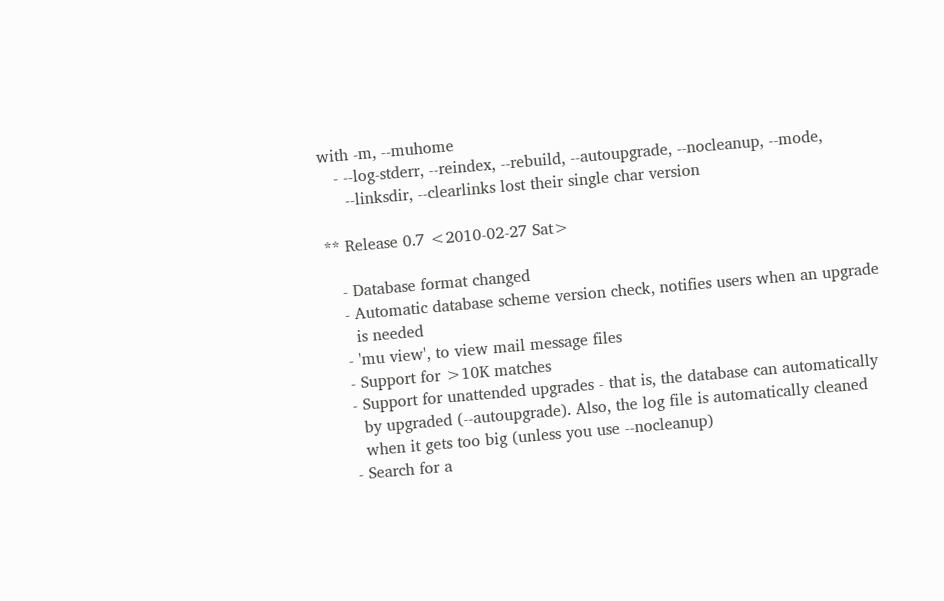with -m, --muhome
   - --log-stderr, --reindex, --rebuild, --autoupgrade, --nocleanup, --mode,
     --linksdir, --clearlinks lost their single char version

** Release 0.7 <2010-02-27 Sat>

   - Database format changed
   - Automatic database scheme version check, notifies users when an upgrade
     is needed
   - 'mu view', to view mail message files
   - Support for >10K matches
   - Support for unattended upgrades - that is, the database can automatically
     by upgraded (--autoupgrade). Also, the log file is automatically cleaned
     when it gets too big (unless you use --nocleanup)
   - Search for a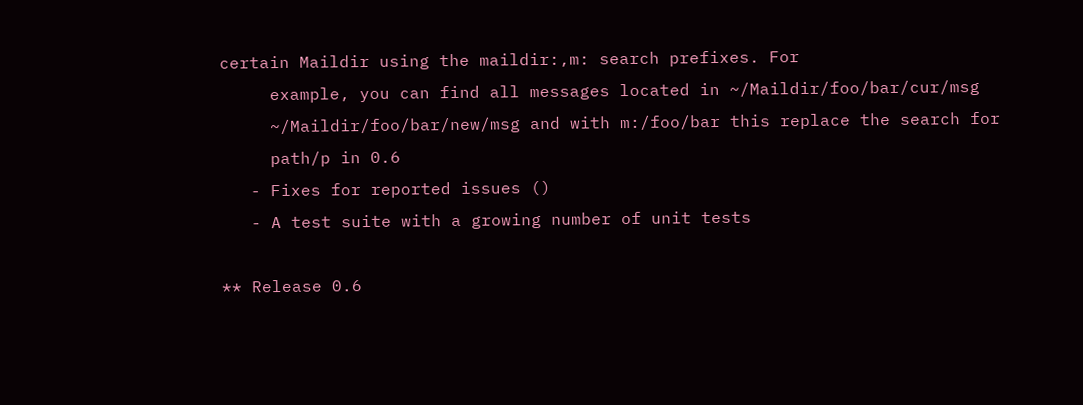certain Maildir using the maildir:,m: search prefixes. For
     example, you can find all messages located in ~/Maildir/foo/bar/cur/msg
     ~/Maildir/foo/bar/new/msg and with m:/foo/bar this replace the search for
     path/p in 0.6
   - Fixes for reported issues ()
   - A test suite with a growing number of unit tests

** Release 0.6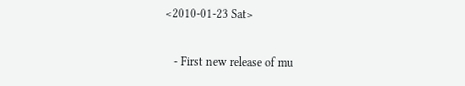<2010-01-23 Sat>

   - First new release of mu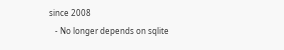since 2008
   - No longer depends on sqlite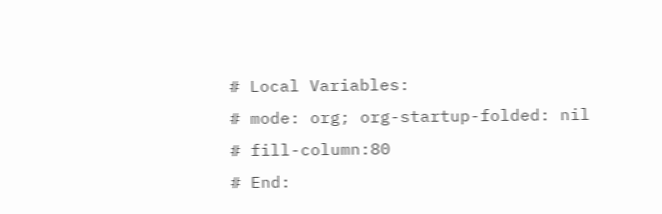# Local Variables:
# mode: org; org-startup-folded: nil
# fill-column:80
# End: